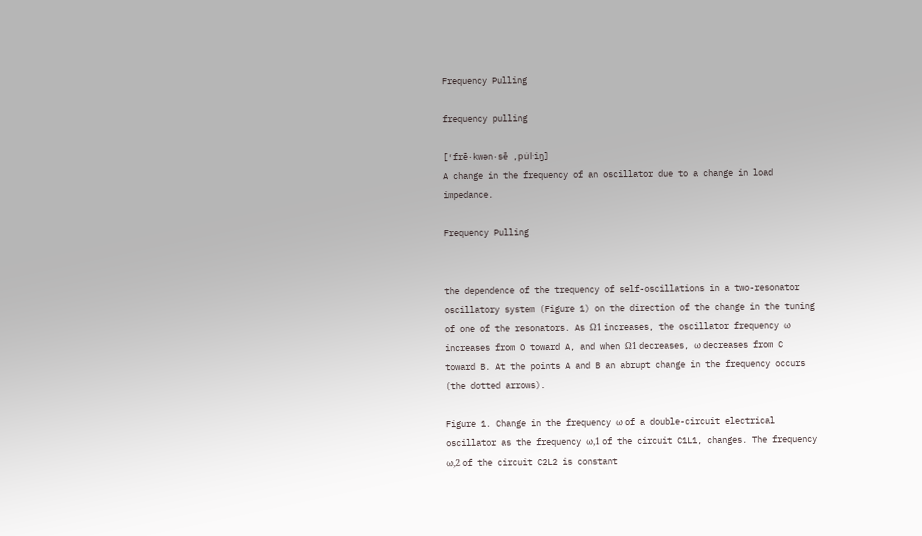Frequency Pulling

frequency pulling

[′frē·kwən·sē ‚pu̇l·iŋ]
A change in the frequency of an oscillator due to a change in load impedance.

Frequency Pulling


the dependence of the trequency of self-oscillations in a two-resonator oscillatory system (Figure 1) on the direction of the change in the tuning of one of the resonators. As Ω1 increases, the oscillator frequency ω increases from O toward A, and when Ω1 decreases, ω decreases from C toward B. At the points A and B an abrupt change in the frequency occurs (the dotted arrows).

Figure 1. Change in the frequency ω of a double-circuit electrical oscillator as the frequency ω,1 of the circuit C1L1, changes. The frequency ω,2 of the circuit C2L2 is constant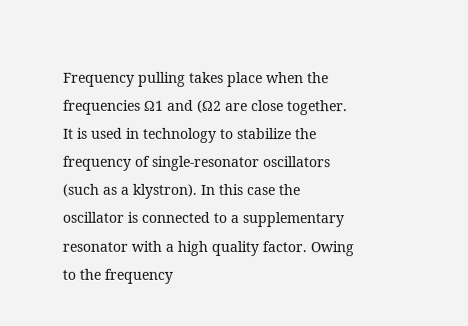Frequency pulling takes place when the frequencies Ω1 and (Ω2 are close together. It is used in technology to stabilize the frequency of single-resonator oscillators (such as a klystron). In this case the oscillator is connected to a supplementary resonator with a high quality factor. Owing to the frequency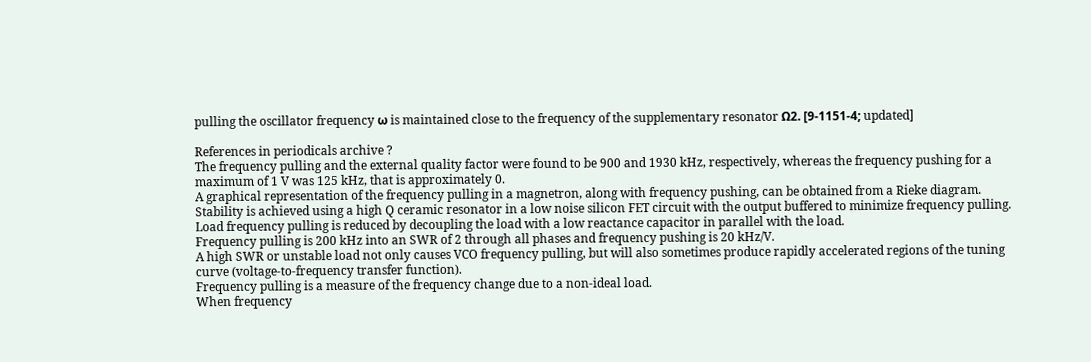pulling the oscillator frequency ω is maintained close to the frequency of the supplementary resonator Ω2. [9-1151-4; updated]

References in periodicals archive ?
The frequency pulling and the external quality factor were found to be 900 and 1930 kHz, respectively, whereas the frequency pushing for a maximum of 1 V was 125 kHz, that is approximately 0.
A graphical representation of the frequency pulling in a magnetron, along with frequency pushing, can be obtained from a Rieke diagram.
Stability is achieved using a high Q ceramic resonator in a low noise silicon FET circuit with the output buffered to minimize frequency pulling.
Load frequency pulling is reduced by decoupling the load with a low reactance capacitor in parallel with the load.
Frequency pulling is 200 kHz into an SWR of 2 through all phases and frequency pushing is 20 kHz/V.
A high SWR or unstable load not only causes VCO frequency pulling, but will also sometimes produce rapidly accelerated regions of the tuning curve (voltage-to-frequency transfer function).
Frequency pulling is a measure of the frequency change due to a non-ideal load.
When frequency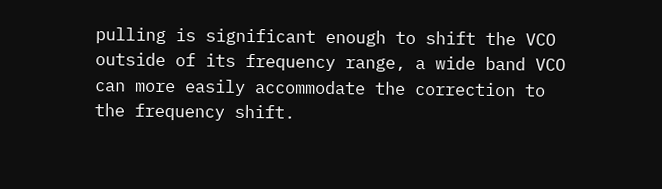pulling is significant enough to shift the VCO outside of its frequency range, a wide band VCO can more easily accommodate the correction to the frequency shift.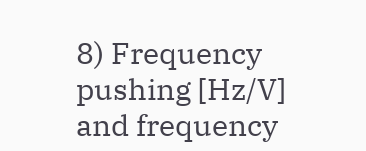8) Frequency pushing [Hz/V] and frequency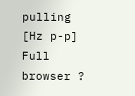pulling [Hz p-p]
Full browser ?